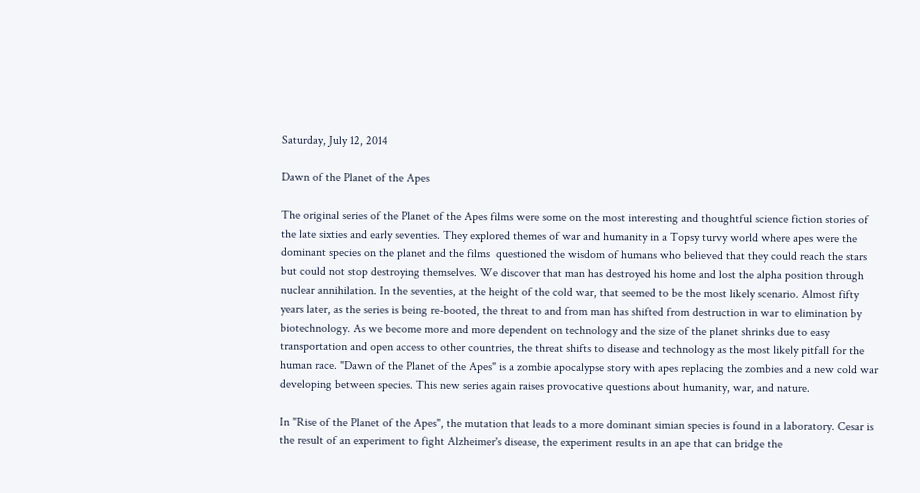Saturday, July 12, 2014

Dawn of the Planet of the Apes

The original series of the Planet of the Apes films were some on the most interesting and thoughtful science fiction stories of the late sixties and early seventies. They explored themes of war and humanity in a Topsy turvy world where apes were the dominant species on the planet and the films  questioned the wisdom of humans who believed that they could reach the stars but could not stop destroying themselves. We discover that man has destroyed his home and lost the alpha position through nuclear annihilation. In the seventies, at the height of the cold war, that seemed to be the most likely scenario. Almost fifty years later, as the series is being re-booted, the threat to and from man has shifted from destruction in war to elimination by biotechnology. As we become more and more dependent on technology and the size of the planet shrinks due to easy transportation and open access to other countries, the threat shifts to disease and technology as the most likely pitfall for the human race. "Dawn of the Planet of the Apes" is a zombie apocalypse story with apes replacing the zombies and a new cold war developing between species. This new series again raises provocative questions about humanity, war, and nature.

In "Rise of the Planet of the Apes", the mutation that leads to a more dominant simian species is found in a laboratory. Cesar is the result of an experiment to fight Alzheimer's disease, the experiment results in an ape that can bridge the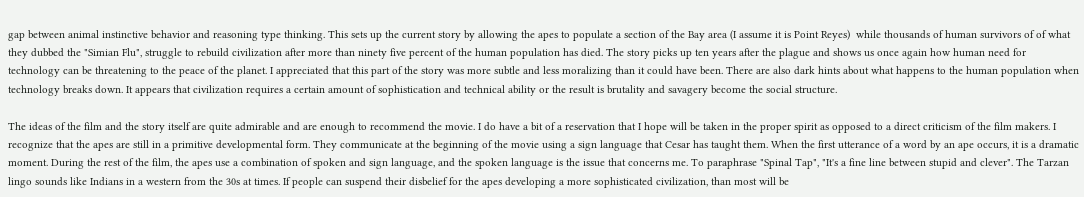gap between animal instinctive behavior and reasoning type thinking. This sets up the current story by allowing the apes to populate a section of the Bay area (I assume it is Point Reyes)  while thousands of human survivors of of what they dubbed the "Simian Flu", struggle to rebuild civilization after more than ninety five percent of the human population has died. The story picks up ten years after the plague and shows us once again how human need for technology can be threatening to the peace of the planet. I appreciated that this part of the story was more subtle and less moralizing than it could have been. There are also dark hints about what happens to the human population when technology breaks down. It appears that civilization requires a certain amount of sophistication and technical ability or the result is brutality and savagery become the social structure.

The ideas of the film and the story itself are quite admirable and are enough to recommend the movie. I do have a bit of a reservation that I hope will be taken in the proper spirit as opposed to a direct criticism of the film makers. I recognize that the apes are still in a primitive developmental form. They communicate at the beginning of the movie using a sign language that Cesar has taught them. When the first utterance of a word by an ape occurs, it is a dramatic moment. During the rest of the film, the apes use a combination of spoken and sign language, and the spoken language is the issue that concerns me. To paraphrase "Spinal Tap", "It's a fine line between stupid and clever". The Tarzan lingo sounds like Indians in a western from the 30s at times. If people can suspend their disbelief for the apes developing a more sophisticated civilization, than most will be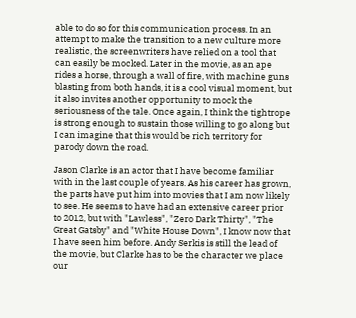able to do so for this communication process. In an attempt to make the transition to a new culture more realistic, the screenwriters have relied on a tool that can easily be mocked. Later in the movie, as an ape rides a horse, through a wall of fire, with machine guns blasting from both hands, it is a cool visual moment, but it also invites another opportunity to mock the seriousness of the tale. Once again, I think the tightrope is strong enough to sustain those willing to go along but I can imagine that this would be rich territory for parody down the road.

Jason Clarke is an actor that I have become familiar with in the last couple of years. As his career has grown, the parts have put him into movies that I am now likely to see. He seems to have had an extensive career prior to 2012, but with "Lawless", "Zero Dark Thirty", "The Great Gatsby" and "White House Down", I know now that I have seen him before. Andy Serkis is still the lead of the movie, but Clarke has to be the character we place our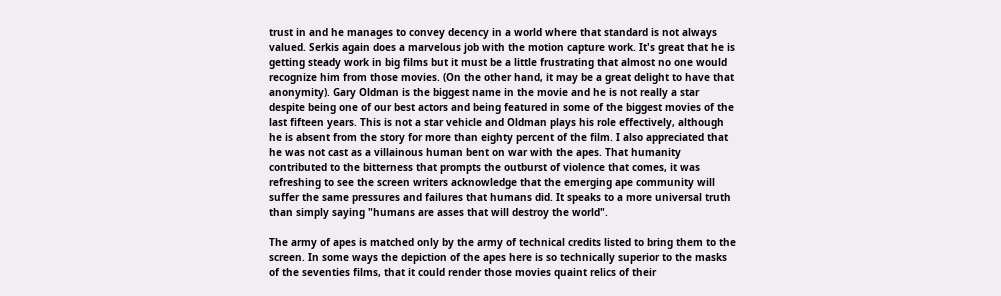trust in and he manages to convey decency in a world where that standard is not always valued. Serkis again does a marvelous job with the motion capture work. It's great that he is getting steady work in big films but it must be a little frustrating that almost no one would recognize him from those movies. (On the other hand, it may be a great delight to have that anonymity). Gary Oldman is the biggest name in the movie and he is not really a star despite being one of our best actors and being featured in some of the biggest movies of the last fifteen years. This is not a star vehicle and Oldman plays his role effectively, although he is absent from the story for more than eighty percent of the film. I also appreciated that he was not cast as a villainous human bent on war with the apes. That humanity contributed to the bitterness that prompts the outburst of violence that comes, it was refreshing to see the screen writers acknowledge that the emerging ape community will suffer the same pressures and failures that humans did. It speaks to a more universal truth than simply saying "humans are asses that will destroy the world".

The army of apes is matched only by the army of technical credits listed to bring them to the screen. In some ways the depiction of the apes here is so technically superior to the masks of the seventies films, that it could render those movies quaint relics of their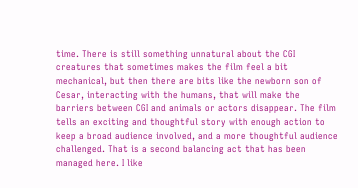time. There is still something unnatural about the CGI creatures that sometimes makes the film feel a bit mechanical, but then there are bits like the newborn son of Cesar, interacting with the humans, that will make the barriers between CGI and animals or actors disappear. The film tells an exciting and thoughtful story with enough action to keep a broad audience involved, and a more thoughtful audience challenged. That is a second balancing act that has been managed here. I like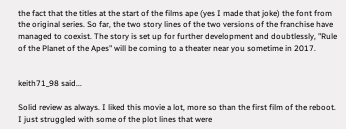the fact that the titles at the start of the films ape (yes I made that joke) the font from the original series. So far, the two story lines of the two versions of the franchise have managed to coexist. The story is set up for further development and doubtlessly, "Rule of the Planet of the Apes" will be coming to a theater near you sometime in 2017.


keith71_98 said...

Solid review as always. I liked this movie a lot, more so than the first film of the reboot. I just struggled with some of the plot lines that were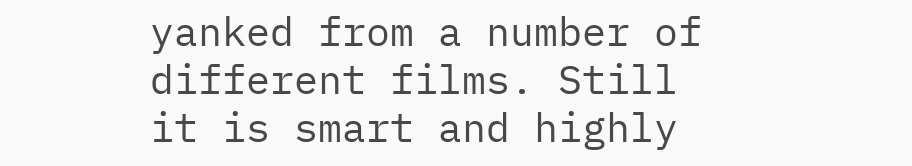yanked from a number of different films. Still it is smart and highly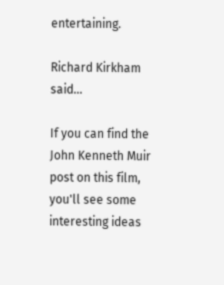entertaining.

Richard Kirkham said...

If you can find the John Kenneth Muir post on this film, you'll see some interesting ideas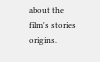about the film's stories origins.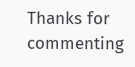Thanks for commenting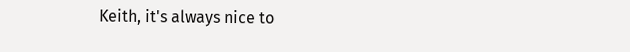Keith, it's always nice to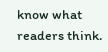know what readers think.